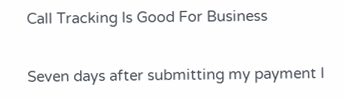Call Tracking Is Good For Business

Seven days after submitting my payment I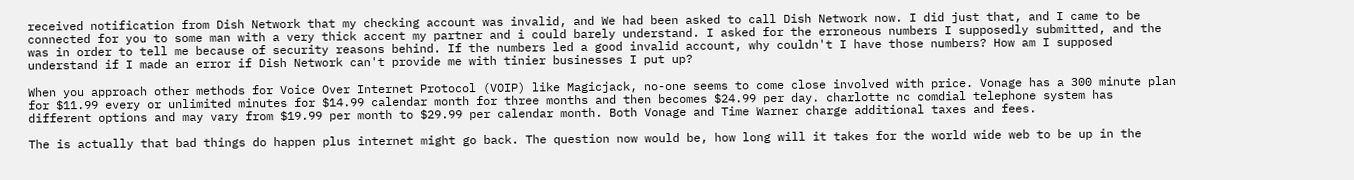received notification from Dish Network that my checking account was invalid, and We had been asked to call Dish Network now. I did just that, and I came to be connected for you to some man with a very thick accent my partner and i could barely understand. I asked for the erroneous numbers I supposedly submitted, and the was in order to tell me because of security reasons behind. If the numbers led a good invalid account, why couldn't I have those numbers? How am I supposed understand if I made an error if Dish Network can't provide me with tinier businesses I put up?

When you approach other methods for Voice Over Internet Protocol (VOIP) like Magicjack, no-one seems to come close involved with price. Vonage has a 300 minute plan for $11.99 every or unlimited minutes for $14.99 calendar month for three months and then becomes $24.99 per day. charlotte nc comdial telephone system has different options and may vary from $19.99 per month to $29.99 per calendar month. Both Vonage and Time Warner charge additional taxes and fees.

The is actually that bad things do happen plus internet might go back. The question now would be, how long will it takes for the world wide web to be up in the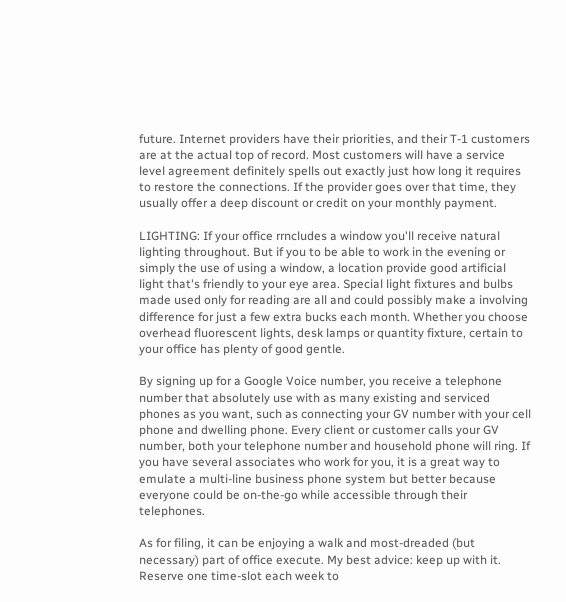future. Internet providers have their priorities, and their T-1 customers are at the actual top of record. Most customers will have a service level agreement definitely spells out exactly just how long it requires to restore the connections. If the provider goes over that time, they usually offer a deep discount or credit on your monthly payment.

LIGHTING: If your office rrncludes a window you'll receive natural lighting throughout. But if you to be able to work in the evening or simply the use of using a window, a location provide good artificial light that's friendly to your eye area. Special light fixtures and bulbs made used only for reading are all and could possibly make a involving difference for just a few extra bucks each month. Whether you choose overhead fluorescent lights, desk lamps or quantity fixture, certain to your office has plenty of good gentle.

By signing up for a Google Voice number, you receive a telephone number that absolutely use with as many existing and serviced phones as you want, such as connecting your GV number with your cell phone and dwelling phone. Every client or customer calls your GV number, both your telephone number and household phone will ring. If you have several associates who work for you, it is a great way to emulate a multi-line business phone system but better because everyone could be on-the-go while accessible through their telephones.

As for filing, it can be enjoying a walk and most-dreaded (but necessary) part of office execute. My best advice: keep up with it. Reserve one time-slot each week to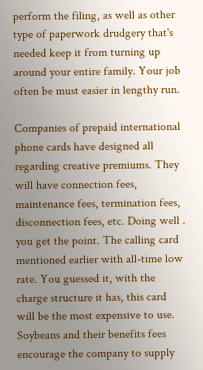perform the filing, as well as other type of paperwork drudgery that's needed keep it from turning up around your entire family. Your job often be must easier in lengthy run.

Companies of prepaid international phone cards have designed all regarding creative premiums. They will have connection fees, maintenance fees, termination fees, disconnection fees, etc. Doing well . you get the point. The calling card mentioned earlier with all-time low rate. You guessed it, with the charge structure it has, this card will be the most expensive to use. Soybeans and their benefits fees encourage the company to supply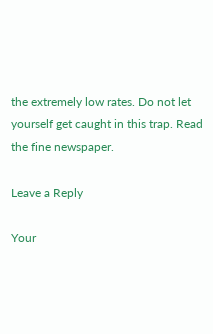the extremely low rates. Do not let yourself get caught in this trap. Read the fine newspaper.

Leave a Reply

Your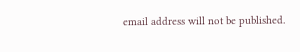email address will not be published.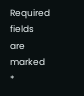Required fields are marked *